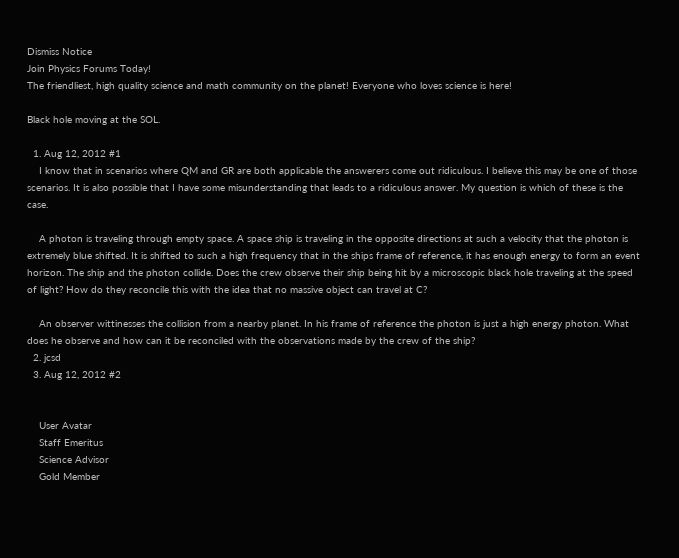Dismiss Notice
Join Physics Forums Today!
The friendliest, high quality science and math community on the planet! Everyone who loves science is here!

Black hole moving at the SOL.

  1. Aug 12, 2012 #1
    I know that in scenarios where QM and GR are both applicable the answerers come out ridiculous. I believe this may be one of those scenarios. It is also possible that I have some misunderstanding that leads to a ridiculous answer. My question is which of these is the case.

    A photon is traveling through empty space. A space ship is traveling in the opposite directions at such a velocity that the photon is extremely blue shifted. It is shifted to such a high frequency that in the ships frame of reference, it has enough energy to form an event horizon. The ship and the photon collide. Does the crew observe their ship being hit by a microscopic black hole traveling at the speed of light? How do they reconcile this with the idea that no massive object can travel at C?

    An observer wittinesses the collision from a nearby planet. In his frame of reference the photon is just a high energy photon. What does he observe and how can it be reconciled with the observations made by the crew of the ship?
  2. jcsd
  3. Aug 12, 2012 #2


    User Avatar
    Staff Emeritus
    Science Advisor
    Gold Member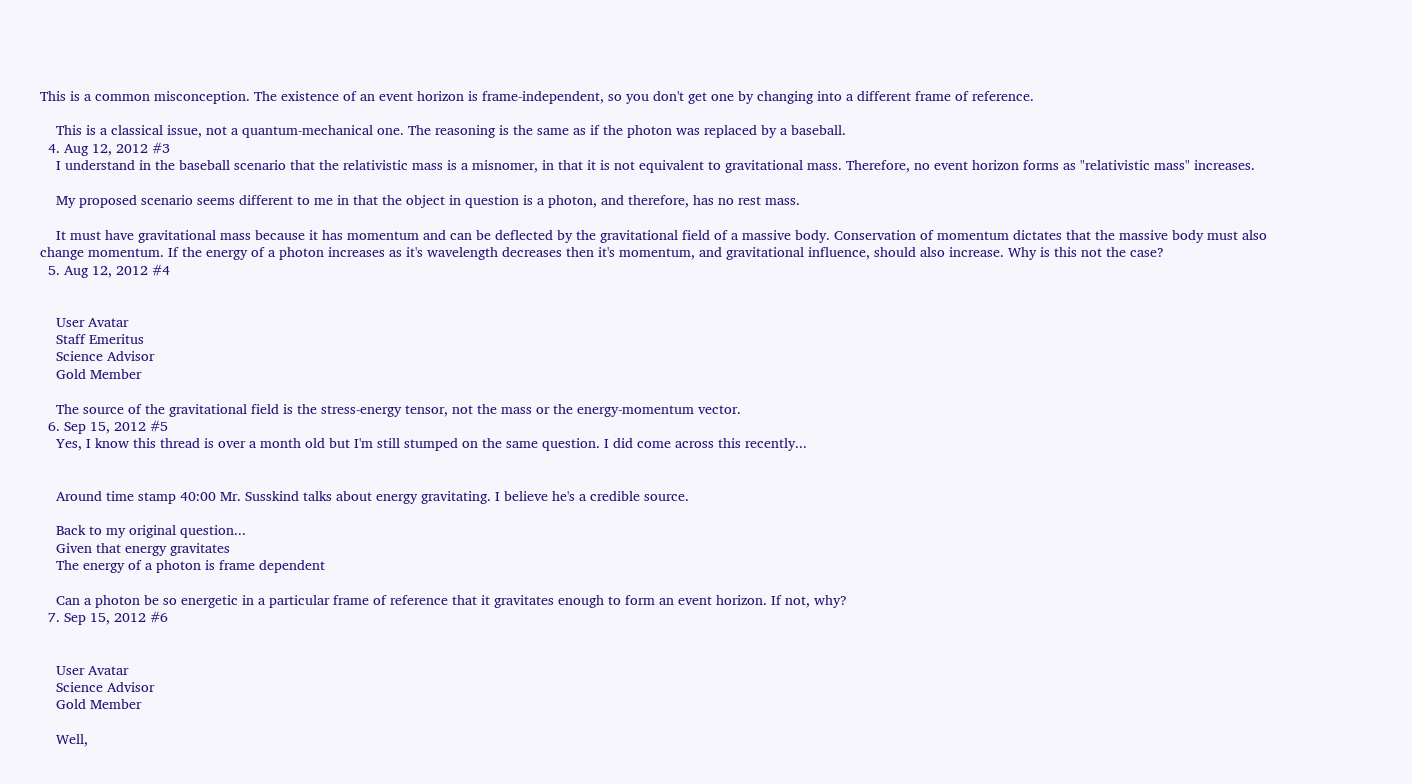This is a common misconception. The existence of an event horizon is frame-independent, so you don't get one by changing into a different frame of reference.

    This is a classical issue, not a quantum-mechanical one. The reasoning is the same as if the photon was replaced by a baseball.
  4. Aug 12, 2012 #3
    I understand in the baseball scenario that the relativistic mass is a misnomer, in that it is not equivalent to gravitational mass. Therefore, no event horizon forms as "relativistic mass" increases.

    My proposed scenario seems different to me in that the object in question is a photon, and therefore, has no rest mass.

    It must have gravitational mass because it has momentum and can be deflected by the gravitational field of a massive body. Conservation of momentum dictates that the massive body must also change momentum. If the energy of a photon increases as it's wavelength decreases then it's momentum, and gravitational influence, should also increase. Why is this not the case?
  5. Aug 12, 2012 #4


    User Avatar
    Staff Emeritus
    Science Advisor
    Gold Member

    The source of the gravitational field is the stress-energy tensor, not the mass or the energy-momentum vector.
  6. Sep 15, 2012 #5
    Yes, I know this thread is over a month old but I'm still stumped on the same question. I did come across this recently...


    Around time stamp 40:00 Mr. Susskind talks about energy gravitating. I believe he's a credible source.

    Back to my original question...
    Given that energy gravitates
    The energy of a photon is frame dependent

    Can a photon be so energetic in a particular frame of reference that it gravitates enough to form an event horizon. If not, why?
  7. Sep 15, 2012 #6


    User Avatar
    Science Advisor
    Gold Member

    Well,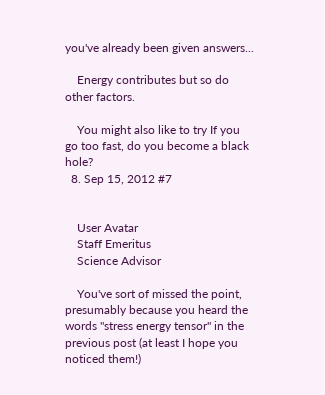you've already been given answers...

    Energy contributes but so do other factors.

    You might also like to try If you go too fast, do you become a black hole?
  8. Sep 15, 2012 #7


    User Avatar
    Staff Emeritus
    Science Advisor

    You've sort of missed the point, presumably because you heard the words "stress energy tensor" in the previous post (at least I hope you noticed them!)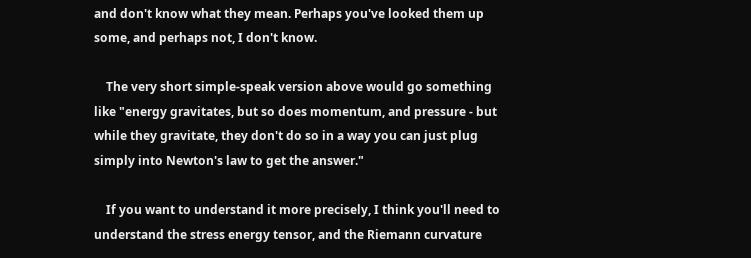and don't know what they mean. Perhaps you've looked them up some, and perhaps not, I don't know.

    The very short simple-speak version above would go something like "energy gravitates, but so does momentum, and pressure - but while they gravitate, they don't do so in a way you can just plug simply into Newton's law to get the answer."

    If you want to understand it more precisely, I think you'll need to understand the stress energy tensor, and the Riemann curvature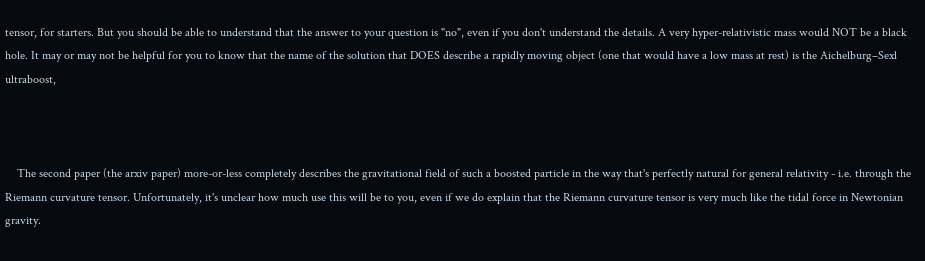tensor, for starters. But you should be able to understand that the answer to your question is "no", even if you don't understand the details. A very hyper-relativistic mass would NOT be a black hole. It may or may not be helpful for you to know that the name of the solution that DOES describe a rapidly moving object (one that would have a low mass at rest) is the Aichelburg–Sexl ultraboost,



    The second paper (the arxiv paper) more-or-less completely describes the gravitational field of such a boosted particle in the way that's perfectly natural for general relativity - i.e. through the Riemann curvature tensor. Unfortunately, it's unclear how much use this will be to you, even if we do explain that the Riemann curvature tensor is very much like the tidal force in Newtonian gravity.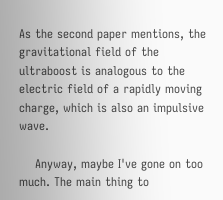As the second paper mentions, the gravitational field of the ultraboost is analogous to the electric field of a rapidly moving charge, which is also an impulsive wave.

    Anyway, maybe I've gone on too much. The main thing to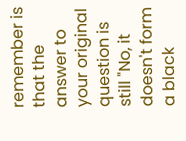remember is that the answer to your original question is still "No, it doesn't form a black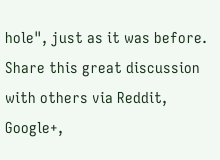hole", just as it was before.
Share this great discussion with others via Reddit, Google+,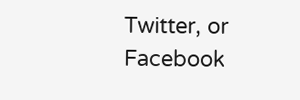Twitter, or Facebook